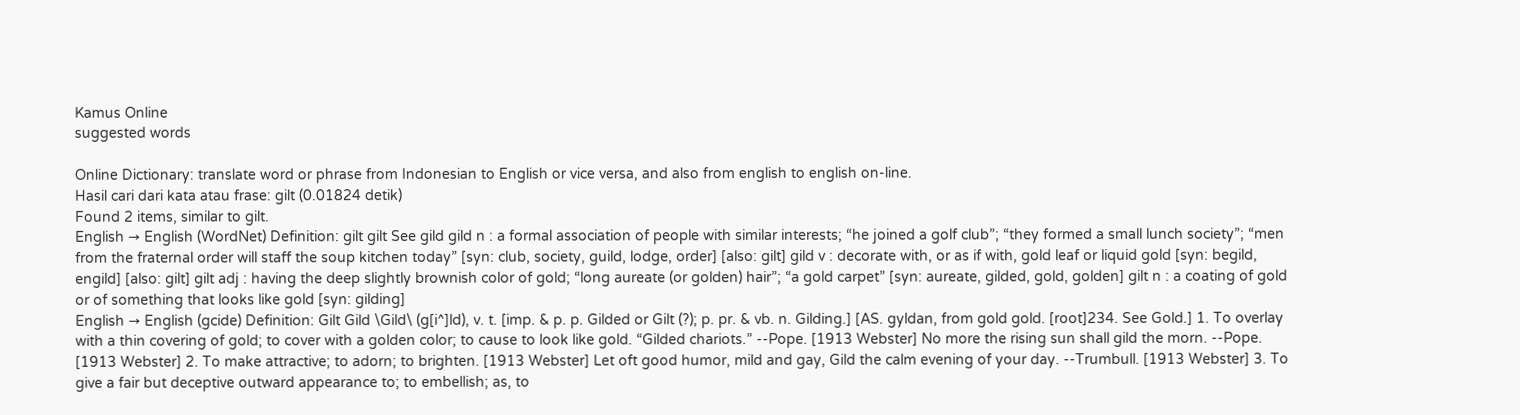Kamus Online
suggested words

Online Dictionary: translate word or phrase from Indonesian to English or vice versa, and also from english to english on-line.
Hasil cari dari kata atau frase: gilt (0.01824 detik)
Found 2 items, similar to gilt.
English → English (WordNet) Definition: gilt gilt See gild gild n : a formal association of people with similar interests; “he joined a golf club”; “they formed a small lunch society”; “men from the fraternal order will staff the soup kitchen today” [syn: club, society, guild, lodge, order] [also: gilt] gild v : decorate with, or as if with, gold leaf or liquid gold [syn: begild, engild] [also: gilt] gilt adj : having the deep slightly brownish color of gold; “long aureate (or golden) hair”; “a gold carpet” [syn: aureate, gilded, gold, golden] gilt n : a coating of gold or of something that looks like gold [syn: gilding]
English → English (gcide) Definition: Gilt Gild \Gild\ (g[i^]ld), v. t. [imp. & p. p. Gilded or Gilt (?); p. pr. & vb. n. Gilding.] [AS. gyldan, from gold gold. [root]234. See Gold.] 1. To overlay with a thin covering of gold; to cover with a golden color; to cause to look like gold. “Gilded chariots.” --Pope. [1913 Webster] No more the rising sun shall gild the morn. --Pope. [1913 Webster] 2. To make attractive; to adorn; to brighten. [1913 Webster] Let oft good humor, mild and gay, Gild the calm evening of your day. --Trumbull. [1913 Webster] 3. To give a fair but deceptive outward appearance to; to embellish; as, to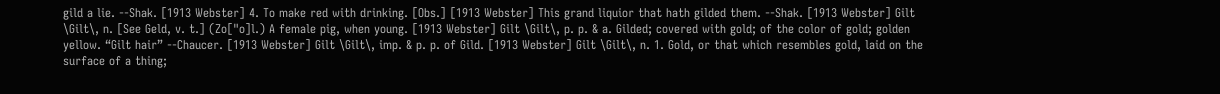gild a lie. --Shak. [1913 Webster] 4. To make red with drinking. [Obs.] [1913 Webster] This grand liquior that hath gilded them. --Shak. [1913 Webster] Gilt \Gilt\, n. [See Geld, v. t.] (Zo["o]l.) A female pig, when young. [1913 Webster] Gilt \Gilt\, p. p. & a. Gilded; covered with gold; of the color of gold; golden yellow. “Gilt hair” --Chaucer. [1913 Webster] Gilt \Gilt\, imp. & p. p. of Gild. [1913 Webster] Gilt \Gilt\, n. 1. Gold, or that which resembles gold, laid on the surface of a thing;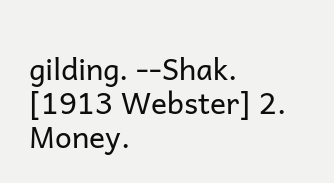gilding. --Shak. [1913 Webster] 2. Money.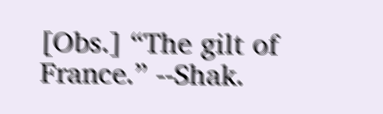[Obs.] “The gilt of France.” --Shak.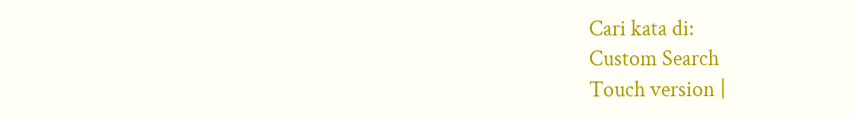Cari kata di:
Custom Search
Touch version |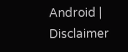Android | Disclaimer